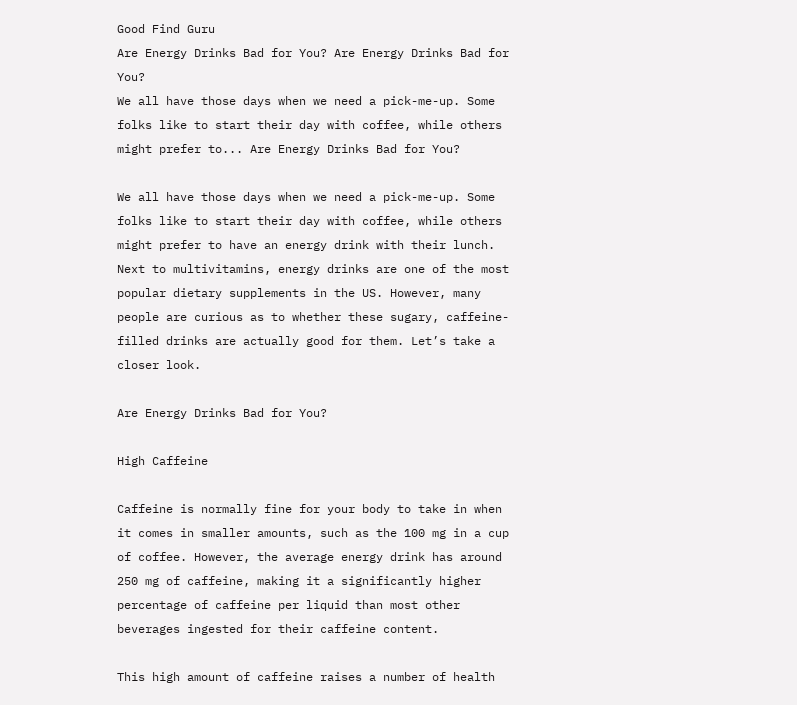Good Find Guru
Are Energy Drinks Bad for You? Are Energy Drinks Bad for You?
We all have those days when we need a pick-me-up. Some folks like to start their day with coffee, while others might prefer to... Are Energy Drinks Bad for You?

We all have those days when we need a pick-me-up. Some folks like to start their day with coffee, while others might prefer to have an energy drink with their lunch. Next to multivitamins, energy drinks are one of the most popular dietary supplements in the US. However, many people are curious as to whether these sugary, caffeine-filled drinks are actually good for them. Let’s take a closer look.

Are Energy Drinks Bad for You?

High Caffeine

Caffeine is normally fine for your body to take in when it comes in smaller amounts, such as the 100 mg in a cup of coffee. However, the average energy drink has around 250 mg of caffeine, making it a significantly higher percentage of caffeine per liquid than most other beverages ingested for their caffeine content.

This high amount of caffeine raises a number of health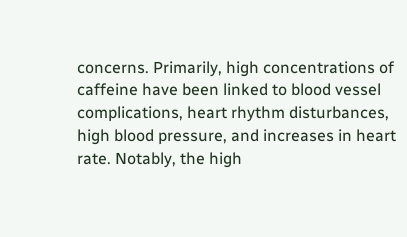concerns. Primarily, high concentrations of caffeine have been linked to blood vessel complications, heart rhythm disturbances, high blood pressure, and increases in heart rate. Notably, the high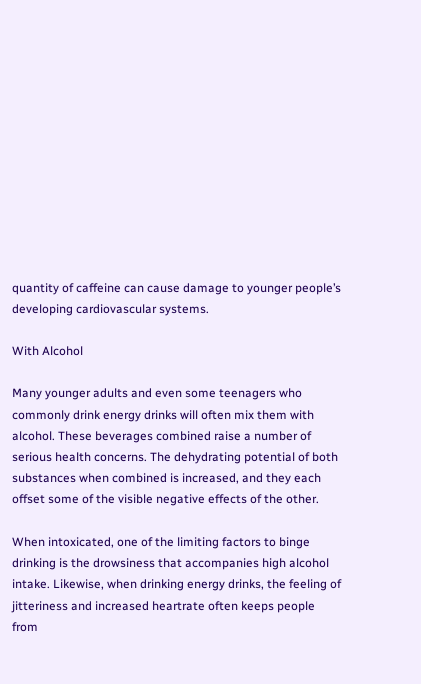quantity of caffeine can cause damage to younger people’s developing cardiovascular systems.

With Alcohol

Many younger adults and even some teenagers who commonly drink energy drinks will often mix them with alcohol. These beverages combined raise a number of serious health concerns. The dehydrating potential of both substances when combined is increased, and they each offset some of the visible negative effects of the other.

When intoxicated, one of the limiting factors to binge drinking is the drowsiness that accompanies high alcohol intake. Likewise, when drinking energy drinks, the feeling of jitteriness and increased heartrate often keeps people from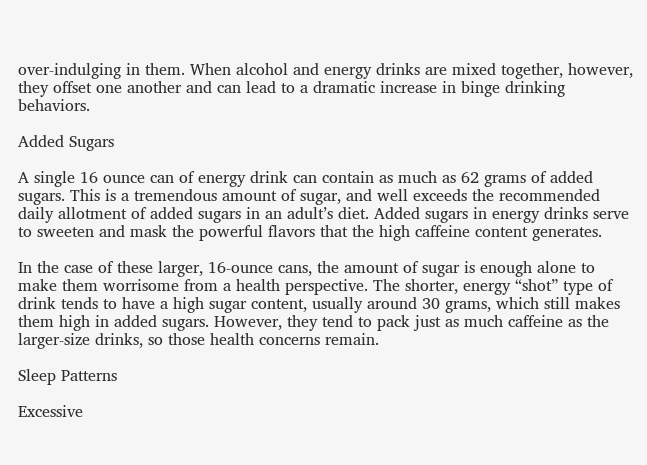over-indulging in them. When alcohol and energy drinks are mixed together, however, they offset one another and can lead to a dramatic increase in binge drinking behaviors.

Added Sugars

A single 16 ounce can of energy drink can contain as much as 62 grams of added sugars. This is a tremendous amount of sugar, and well exceeds the recommended daily allotment of added sugars in an adult’s diet. Added sugars in energy drinks serve to sweeten and mask the powerful flavors that the high caffeine content generates.

In the case of these larger, 16-ounce cans, the amount of sugar is enough alone to make them worrisome from a health perspective. The shorter, energy “shot” type of drink tends to have a high sugar content, usually around 30 grams, which still makes them high in added sugars. However, they tend to pack just as much caffeine as the larger-size drinks, so those health concerns remain.

Sleep Patterns

Excessive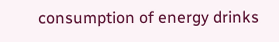consumption of energy drinks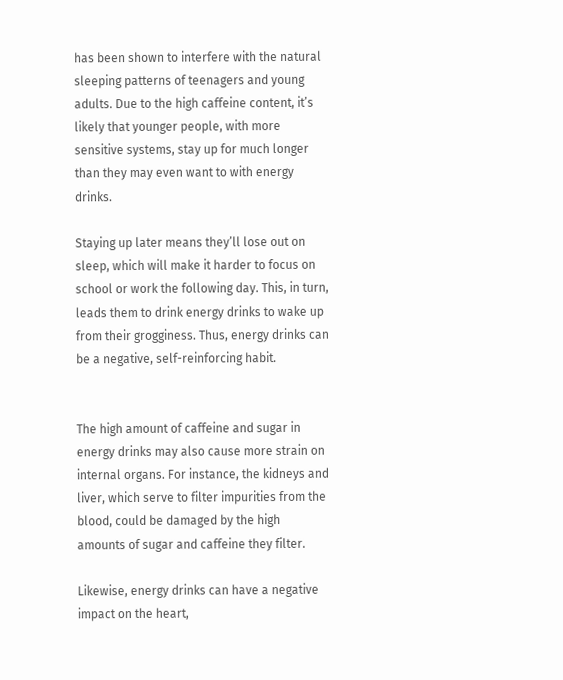has been shown to interfere with the natural sleeping patterns of teenagers and young adults. Due to the high caffeine content, it’s likely that younger people, with more sensitive systems, stay up for much longer than they may even want to with energy drinks.

Staying up later means they’ll lose out on sleep, which will make it harder to focus on school or work the following day. This, in turn, leads them to drink energy drinks to wake up from their grogginess. Thus, energy drinks can be a negative, self-reinforcing habit.


The high amount of caffeine and sugar in energy drinks may also cause more strain on internal organs. For instance, the kidneys and liver, which serve to filter impurities from the blood, could be damaged by the high amounts of sugar and caffeine they filter.

Likewise, energy drinks can have a negative impact on the heart,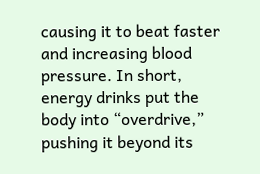causing it to beat faster and increasing blood pressure. In short, energy drinks put the body into “overdrive,” pushing it beyond its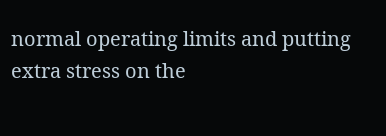normal operating limits and putting extra stress on the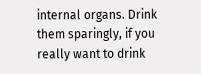internal organs. Drink them sparingly, if you really want to drink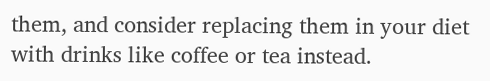them, and consider replacing them in your diet with drinks like coffee or tea instead.